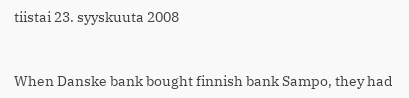tiistai 23. syyskuuta 2008


When Danske bank bought finnish bank Sampo, they had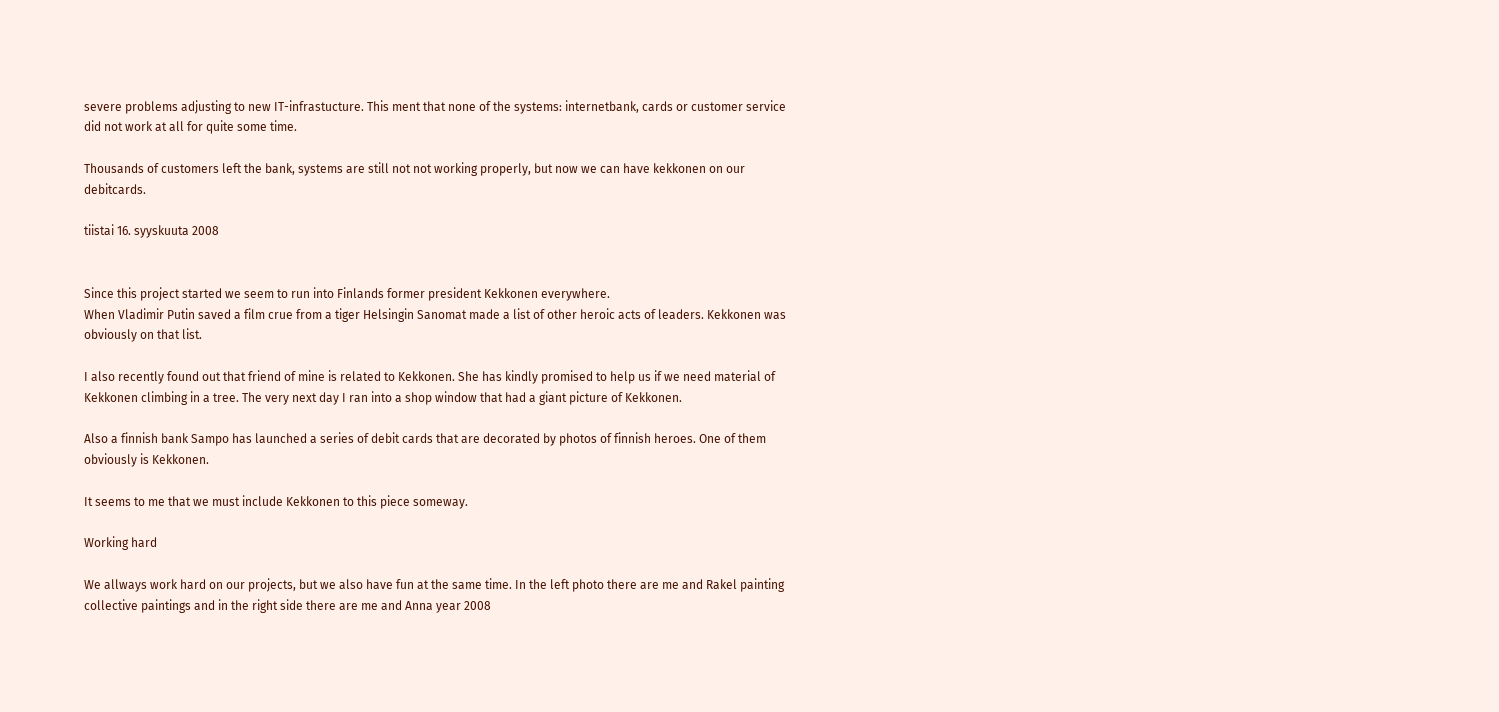severe problems adjusting to new IT-infrastucture. This ment that none of the systems: internetbank, cards or customer service did not work at all for quite some time.

Thousands of customers left the bank, systems are still not not working properly, but now we can have kekkonen on our debitcards.

tiistai 16. syyskuuta 2008


Since this project started we seem to run into Finlands former president Kekkonen everywhere.
When Vladimir Putin saved a film crue from a tiger Helsingin Sanomat made a list of other heroic acts of leaders. Kekkonen was obviously on that list.

I also recently found out that friend of mine is related to Kekkonen. She has kindly promised to help us if we need material of Kekkonen climbing in a tree. The very next day I ran into a shop window that had a giant picture of Kekkonen.

Also a finnish bank Sampo has launched a series of debit cards that are decorated by photos of finnish heroes. One of them obviously is Kekkonen.

It seems to me that we must include Kekkonen to this piece someway.

Working hard

We allways work hard on our projects, but we also have fun at the same time. In the left photo there are me and Rakel painting collective paintings and in the right side there are me and Anna year 2008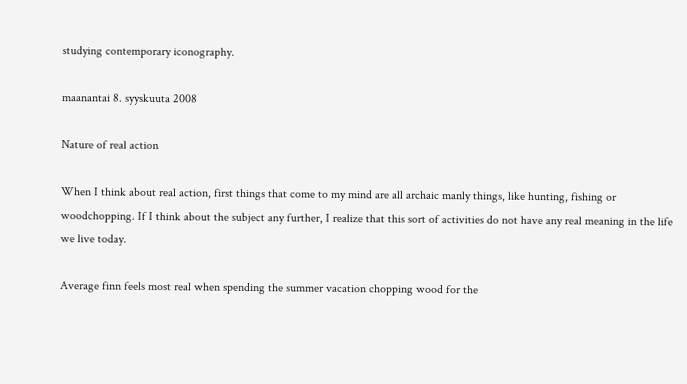studying contemporary iconography.

maanantai 8. syyskuuta 2008

Nature of real action

When I think about real action, first things that come to my mind are all archaic manly things, like hunting, fishing or woodchopping. If I think about the subject any further, I realize that this sort of activities do not have any real meaning in the life we live today.

Average finn feels most real when spending the summer vacation chopping wood for the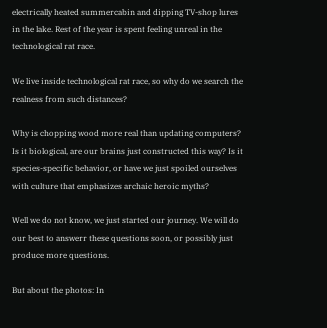electrically heated summercabin and dipping TV-shop lures in the lake. Rest of the year is spent feeling unreal in the technological rat race.

We live inside technological rat race, so why do we search the realness from such distances?

Why is chopping wood more real than updating computers? Is it biological, are our brains just constructed this way? Is it species-specific behavior, or have we just spoiled ourselves with culture that emphasizes archaic heroic myths?

Well we do not know, we just started our journey. We will do our best to answerr these questions soon, or possibly just produce more questions.

But about the photos: In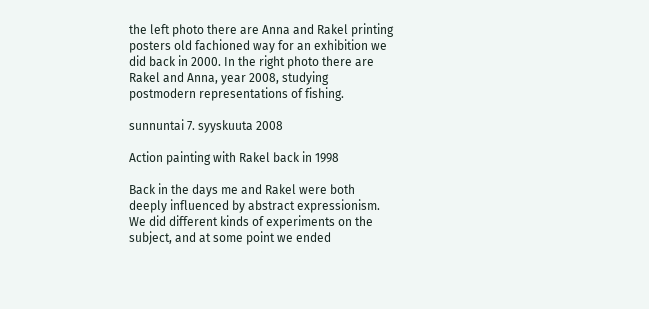the left photo there are Anna and Rakel printing posters old fachioned way for an exhibition we did back in 2000. In the right photo there are Rakel and Anna, year 2008, studying postmodern representations of fishing.

sunnuntai 7. syyskuuta 2008

Action painting with Rakel back in 1998

Back in the days me and Rakel were both deeply influenced by abstract expressionism. We did different kinds of experiments on the subject, and at some point we ended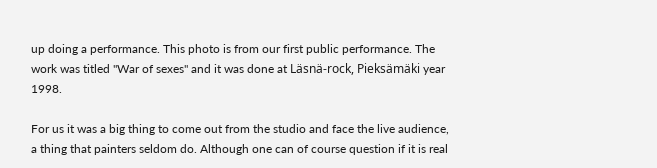up doing a performance. This photo is from our first public performance. The work was titled "War of sexes" and it was done at Läsnä-rock, Pieksämäki year 1998.

For us it was a big thing to come out from the studio and face the live audience, a thing that painters seldom do. Although one can of course question if it is real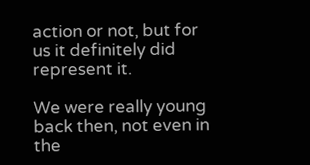action or not, but for us it definitely did represent it.

We were really young back then, not even in the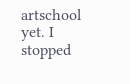artschool yet. I stopped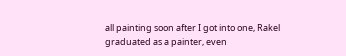all painting soon after I got into one, Rakel graduated as a painter, even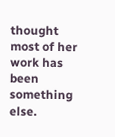thought most of her work has been something else.